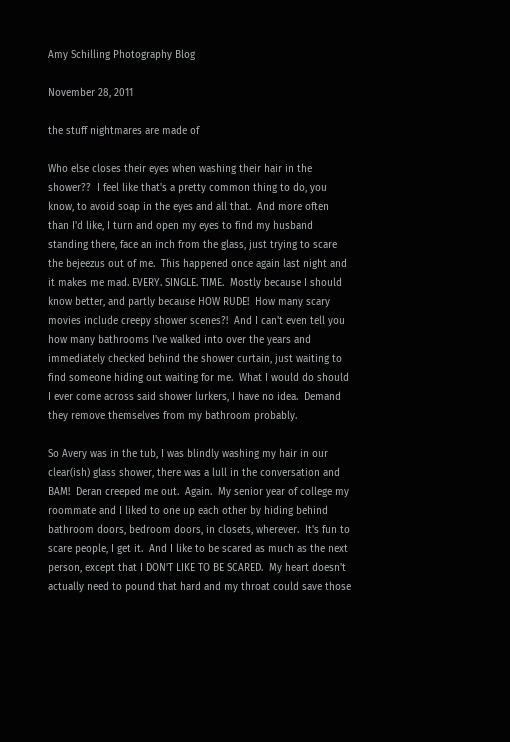Amy Schilling Photography Blog

November 28, 2011

the stuff nightmares are made of

Who else closes their eyes when washing their hair in the shower??  I feel like that's a pretty common thing to do, you know, to avoid soap in the eyes and all that.  And more often than I'd like, I turn and open my eyes to find my husband standing there, face an inch from the glass, just trying to scare the bejeezus out of me.  This happened once again last night and it makes me mad. EVERY. SINGLE. TIME.  Mostly because I should know better, and partly because HOW RUDE!  How many scary movies include creepy shower scenes?!  And I can't even tell you how many bathrooms I've walked into over the years and immediately checked behind the shower curtain, just waiting to find someone hiding out waiting for me.  What I would do should I ever come across said shower lurkers, I have no idea.  Demand they remove themselves from my bathroom probably.

So Avery was in the tub, I was blindly washing my hair in our clear(ish) glass shower, there was a lull in the conversation and BAM!  Deran creeped me out.  Again.  My senior year of college my roommate and I liked to one up each other by hiding behind bathroom doors, bedroom doors, in closets, wherever.  It's fun to scare people, I get it.  And I like to be scared as much as the next person, except that I DON'T LIKE TO BE SCARED.  My heart doesn't actually need to pound that hard and my throat could save those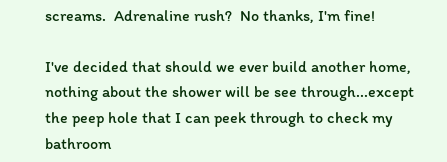screams.  Adrenaline rush?  No thanks, I'm fine!

I've decided that should we ever build another home, nothing about the shower will be see through...except the peep hole that I can peek through to check my bathroom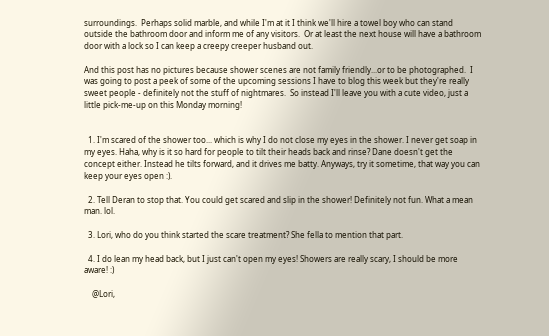surroundings.  Perhaps solid marble, and while I'm at it I think we'll hire a towel boy who can stand outside the bathroom door and inform me of any visitors.  Or at least the next house will have a bathroom door with a lock so I can keep a creepy creeper husband out.

And this post has no pictures because shower scenes are not family friendly...or to be photographed.  I was going to post a peek of some of the upcoming sessions I have to blog this week but they're really sweet people - definitely not the stuff of nightmares.  So instead I'll leave you with a cute video, just a little pick-me-up on this Monday morning!


  1. I'm scared of the shower too... which is why I do not close my eyes in the shower. I never get soap in my eyes. Haha, why is it so hard for people to tilt their heads back and rinse? Dane doesn't get the concept either. Instead he tilts forward, and it drives me batty. Anyways, try it sometime, that way you can keep your eyes open :).

  2. Tell Deran to stop that. You could get scared and slip in the shower! Definitely not fun. What a mean man. lol.

  3. Lori, who do you think started the scare treatment? She fella to mention that part.

  4. I do lean my head back, but I just can't open my eyes! Showers are really scary, I should be more aware! :)

    @Lori,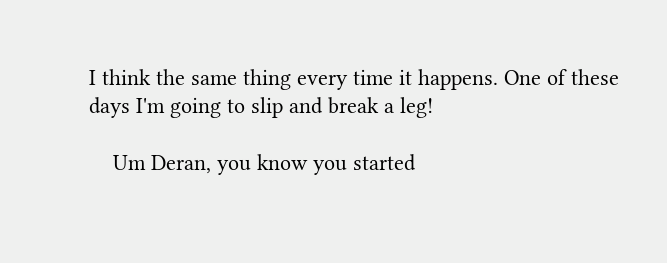I think the same thing every time it happens. One of these days I'm going to slip and break a leg!

    Um Deran, you know you started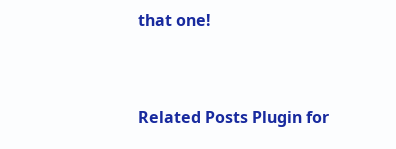that one!


Related Posts Plugin for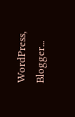WordPress, Blogger...